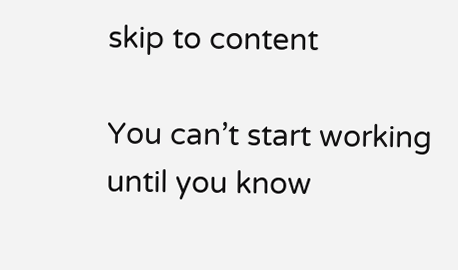skip to content

You can’t start working until you know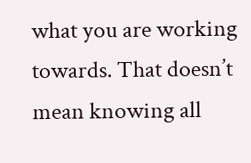what you are working towards. That doesn’t mean knowing all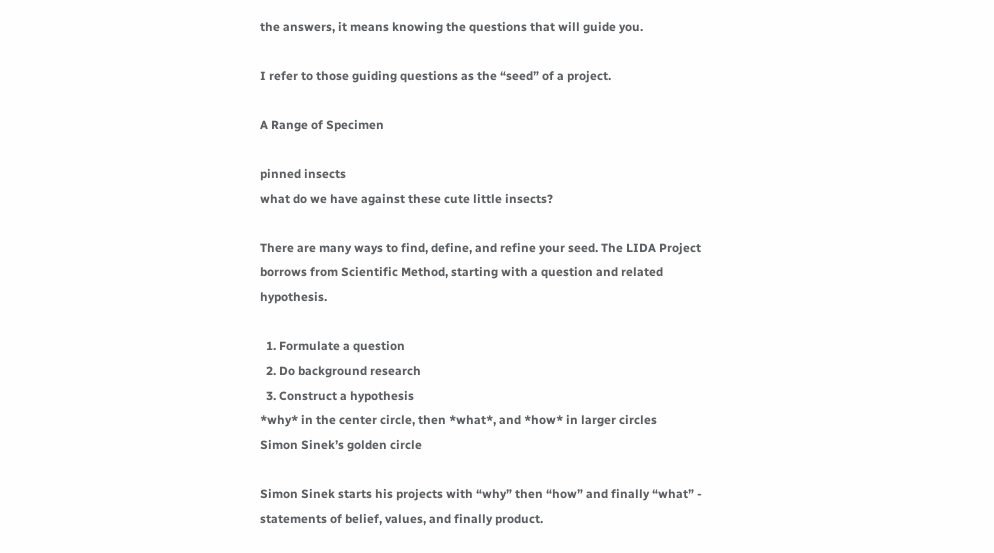the answers, it means knowing the questions that will guide you.

I refer to those guiding questions as the “seed” of a project.

A Range of Specimen

pinned insects
what do we have against these cute little insects?

There are many ways to find, define, and refine your seed. The LIDA Project borrows from Scientific Method, starting with a question and related hypothesis.

  1. Formulate a question
  2. Do background research
  3. Construct a hypothesis
*why* in the center circle, then *what*, and *how* in larger circles
Simon Sinek’s golden circle

Simon Sinek starts his projects with “why” then “how” and finally “what” - statements of belief, values, and finally product.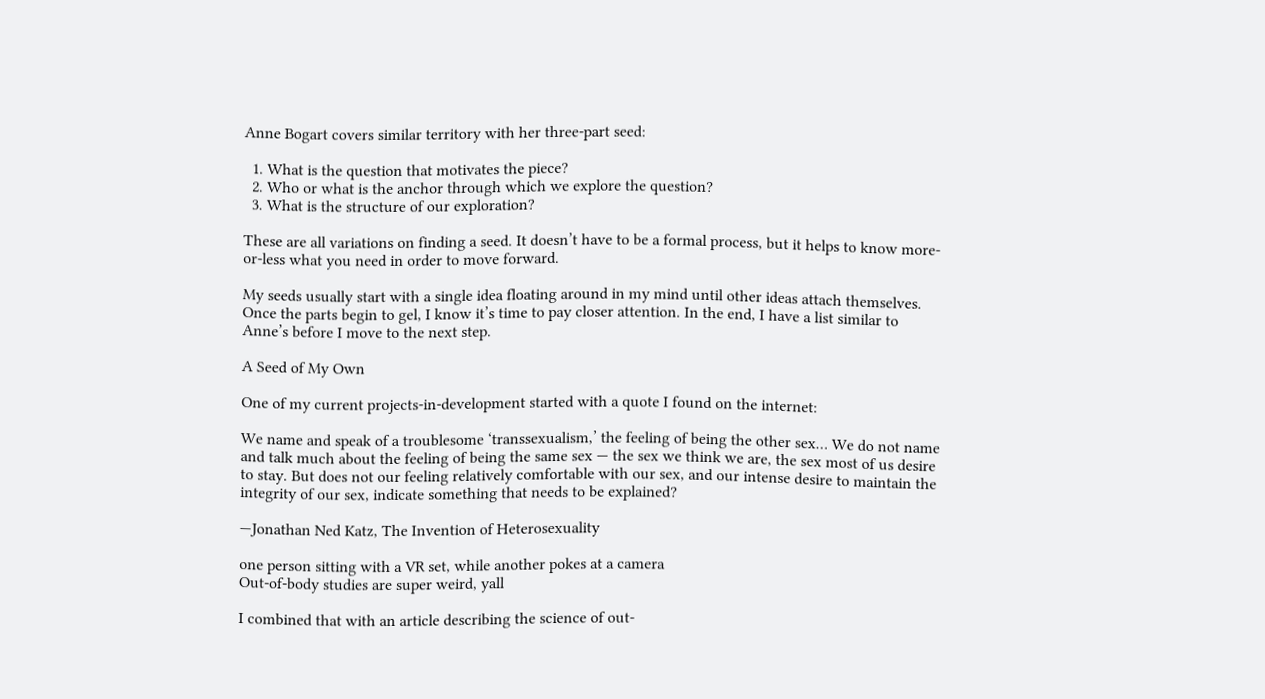Anne Bogart covers similar territory with her three-part seed:

  1. What is the question that motivates the piece?
  2. Who or what is the anchor through which we explore the question?
  3. What is the structure of our exploration?

These are all variations on finding a seed. It doesn’t have to be a formal process, but it helps to know more-or-less what you need in order to move forward.

My seeds usually start with a single idea floating around in my mind until other ideas attach themselves. Once the parts begin to gel, I know it’s time to pay closer attention. In the end, I have a list similar to Anne’s before I move to the next step.

A Seed of My Own

One of my current projects-in-development started with a quote I found on the internet:

We name and speak of a troublesome ‘transsexualism,’ the feeling of being the other sex… We do not name and talk much about the feeling of being the same sex — the sex we think we are, the sex most of us desire to stay. But does not our feeling relatively comfortable with our sex, and our intense desire to maintain the integrity of our sex, indicate something that needs to be explained?

—Jonathan Ned Katz, The Invention of Heterosexuality

one person sitting with a VR set, while another pokes at a camera
Out-of-body studies are super weird, yall

I combined that with an article describing the science of out-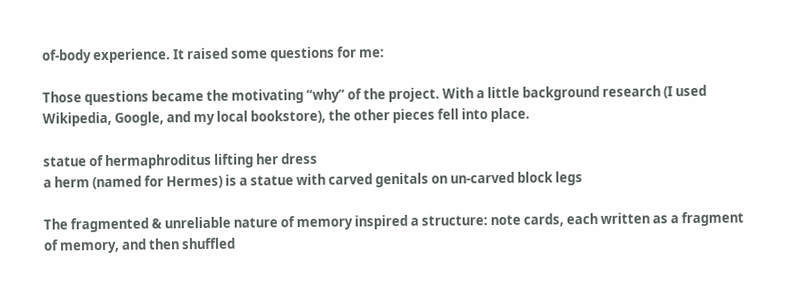of-body experience. It raised some questions for me:

Those questions became the motivating “why” of the project. With a little background research (I used Wikipedia, Google, and my local bookstore), the other pieces fell into place.

statue of hermaphroditus lifting her dress
a herm (named for Hermes) is a statue with carved genitals on un-carved block legs

The fragmented & unreliable nature of memory inspired a structure: note cards, each written as a fragment of memory, and then shuffled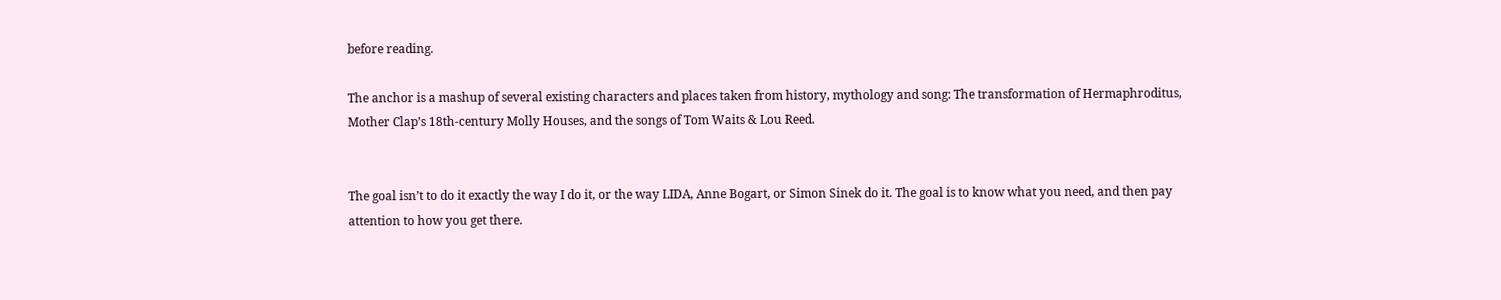before reading.

The anchor is a mashup of several existing characters and places taken from history, mythology and song: The transformation of Hermaphroditus, Mother Clap’s 18th-century Molly Houses, and the songs of Tom Waits & Lou Reed.


The goal isn’t to do it exactly the way I do it, or the way LIDA, Anne Bogart, or Simon Sinek do it. The goal is to know what you need, and then pay attention to how you get there.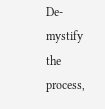De-mystify the process,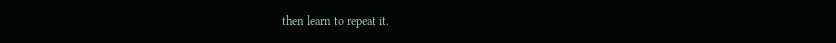then learn to repeat it.